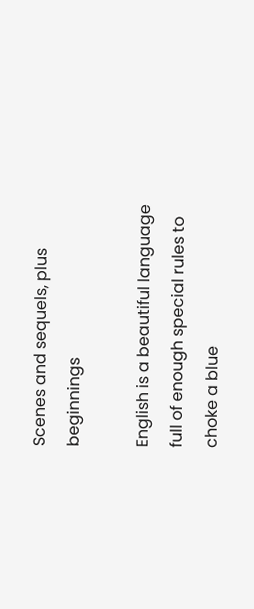Scenes and sequels, plus beginnings

English is a beautiful language full of enough special rules to choke a blue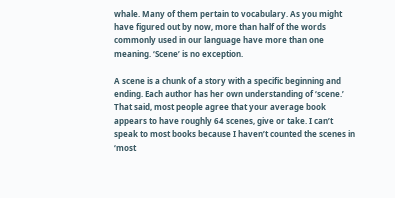whale. Many of them pertain to vocabulary. As you might have figured out by now, more than half of the words commonly used in our language have more than one meaning. ‘Scene’ is no exception.

A scene is a chunk of a story with a specific beginning and ending. Each author has her own understanding of ‘scene.’ That said, most people agree that your average book appears to have roughly 64 scenes, give or take. I can’t speak to most books because I haven’t counted the scenes in ‘most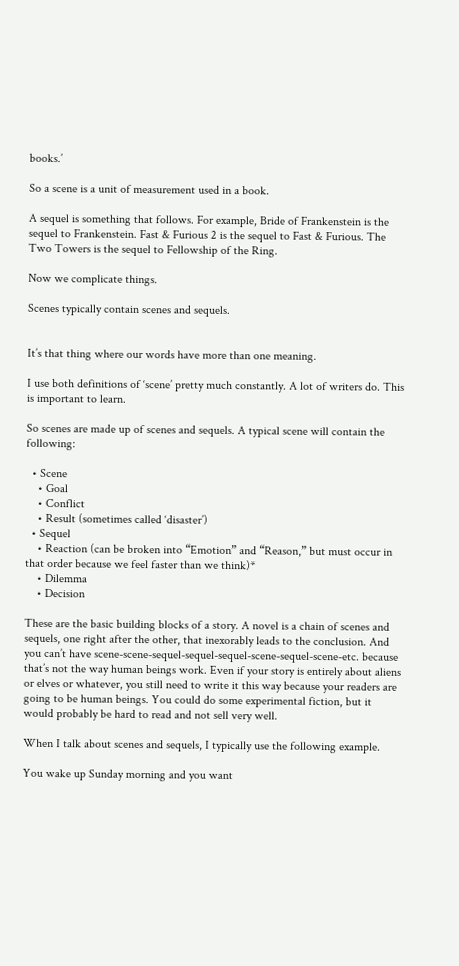books.’

So a scene is a unit of measurement used in a book.

A sequel is something that follows. For example, Bride of Frankenstein is the sequel to Frankenstein. Fast & Furious 2 is the sequel to Fast & Furious. The Two Towers is the sequel to Fellowship of the Ring.

Now we complicate things.

Scenes typically contain scenes and sequels.


It’s that thing where our words have more than one meaning.

I use both definitions of ‘scene’ pretty much constantly. A lot of writers do. This is important to learn.

So scenes are made up of scenes and sequels. A typical scene will contain the following:

  • Scene
    • Goal
    • Conflict
    • Result (sometimes called ‘disaster’)
  • Sequel
    • Reaction (can be broken into “Emotion” and “Reason,” but must occur in that order because we feel faster than we think)*
    • Dilemma
    • Decision

These are the basic building blocks of a story. A novel is a chain of scenes and sequels, one right after the other, that inexorably leads to the conclusion. And you can’t have scene-scene-sequel-sequel-sequel-scene-sequel-scene-etc. because that’s not the way human beings work. Even if your story is entirely about aliens or elves or whatever, you still need to write it this way because your readers are going to be human beings. You could do some experimental fiction, but it would probably be hard to read and not sell very well.

When I talk about scenes and sequels, I typically use the following example.

You wake up Sunday morning and you want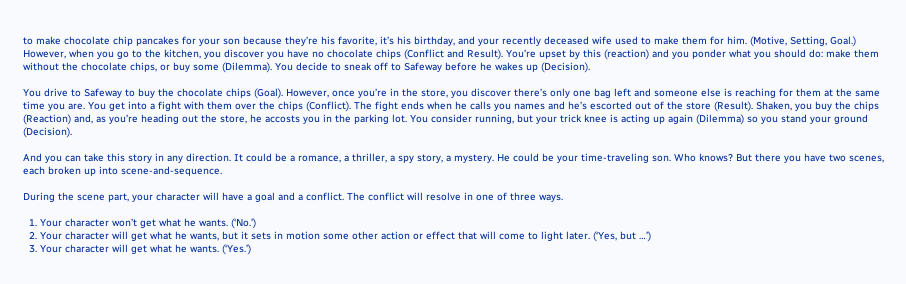to make chocolate chip pancakes for your son because they’re his favorite, it’s his birthday, and your recently deceased wife used to make them for him. (Motive, Setting, Goal.) However, when you go to the kitchen, you discover you have no chocolate chips (Conflict and Result). You’re upset by this (reaction) and you ponder what you should do: make them without the chocolate chips, or buy some (Dilemma). You decide to sneak off to Safeway before he wakes up (Decision).

You drive to Safeway to buy the chocolate chips (Goal). However, once you’re in the store, you discover there’s only one bag left and someone else is reaching for them at the same time you are. You get into a fight with them over the chips (Conflict). The fight ends when he calls you names and he’s escorted out of the store (Result). Shaken, you buy the chips (Reaction) and, as you’re heading out the store, he accosts you in the parking lot. You consider running, but your trick knee is acting up again (Dilemma) so you stand your ground (Decision).

And you can take this story in any direction. It could be a romance, a thriller, a spy story, a mystery. He could be your time-traveling son. Who knows? But there you have two scenes, each broken up into scene-and-sequence.

During the scene part, your character will have a goal and a conflict. The conflict will resolve in one of three ways.

  1. Your character won’t get what he wants. (‘No.’)
  2. Your character will get what he wants, but it sets in motion some other action or effect that will come to light later. (‘Yes, but …’)
  3. Your character will get what he wants. (‘Yes.’)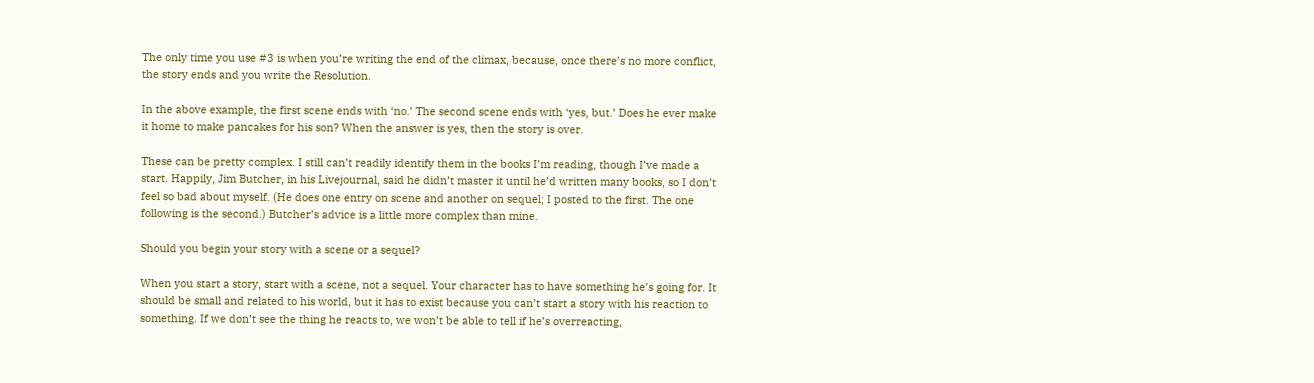The only time you use #3 is when you’re writing the end of the climax, because, once there’s no more conflict, the story ends and you write the Resolution.

In the above example, the first scene ends with ‘no.’ The second scene ends with ‘yes, but.’ Does he ever make it home to make pancakes for his son? When the answer is yes, then the story is over.

These can be pretty complex. I still can’t readily identify them in the books I’m reading, though I’ve made a start. Happily, Jim Butcher, in his Livejournal, said he didn’t master it until he’d written many books, so I don’t feel so bad about myself. (He does one entry on scene and another on sequel; I posted to the first. The one following is the second.) Butcher’s advice is a little more complex than mine.

Should you begin your story with a scene or a sequel?

When you start a story, start with a scene, not a sequel. Your character has to have something he’s going for. It should be small and related to his world, but it has to exist because you can’t start a story with his reaction to something. If we don’t see the thing he reacts to, we won’t be able to tell if he’s overreacting,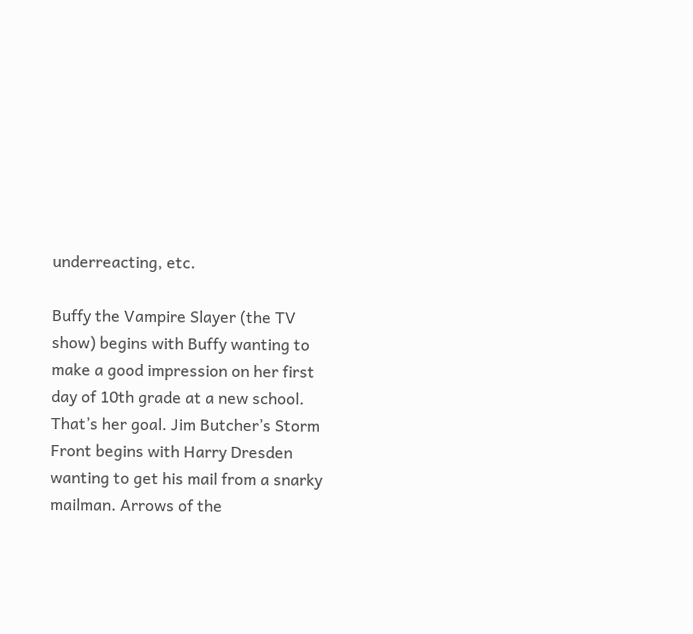underreacting, etc.

Buffy the Vampire Slayer (the TV show) begins with Buffy wanting to make a good impression on her first day of 10th grade at a new school. That’s her goal. Jim Butcher’s Storm Front begins with Harry Dresden wanting to get his mail from a snarky mailman. Arrows of the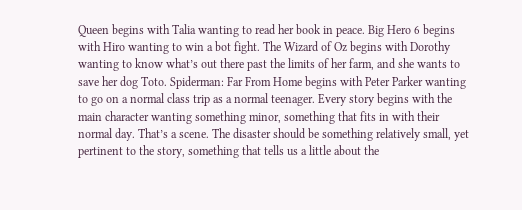Queen begins with Talia wanting to read her book in peace. Big Hero 6 begins with Hiro wanting to win a bot fight. The Wizard of Oz begins with Dorothy wanting to know what’s out there past the limits of her farm, and she wants to save her dog Toto. Spiderman: Far From Home begins with Peter Parker wanting to go on a normal class trip as a normal teenager. Every story begins with the main character wanting something minor, something that fits in with their normal day. That’s a scene. The disaster should be something relatively small, yet pertinent to the story, something that tells us a little about the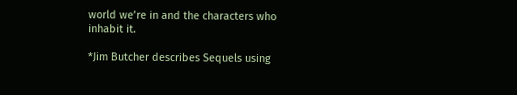world we’re in and the characters who inhabit it.

*Jim Butcher describes Sequels using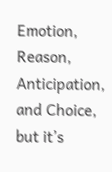Emotion, Reason, Anticipation, and Choice, but it’s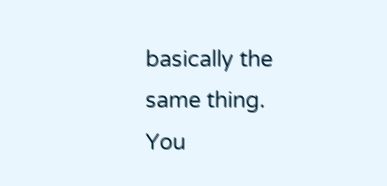basically the same thing. You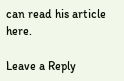can read his article here.

Leave a Reply